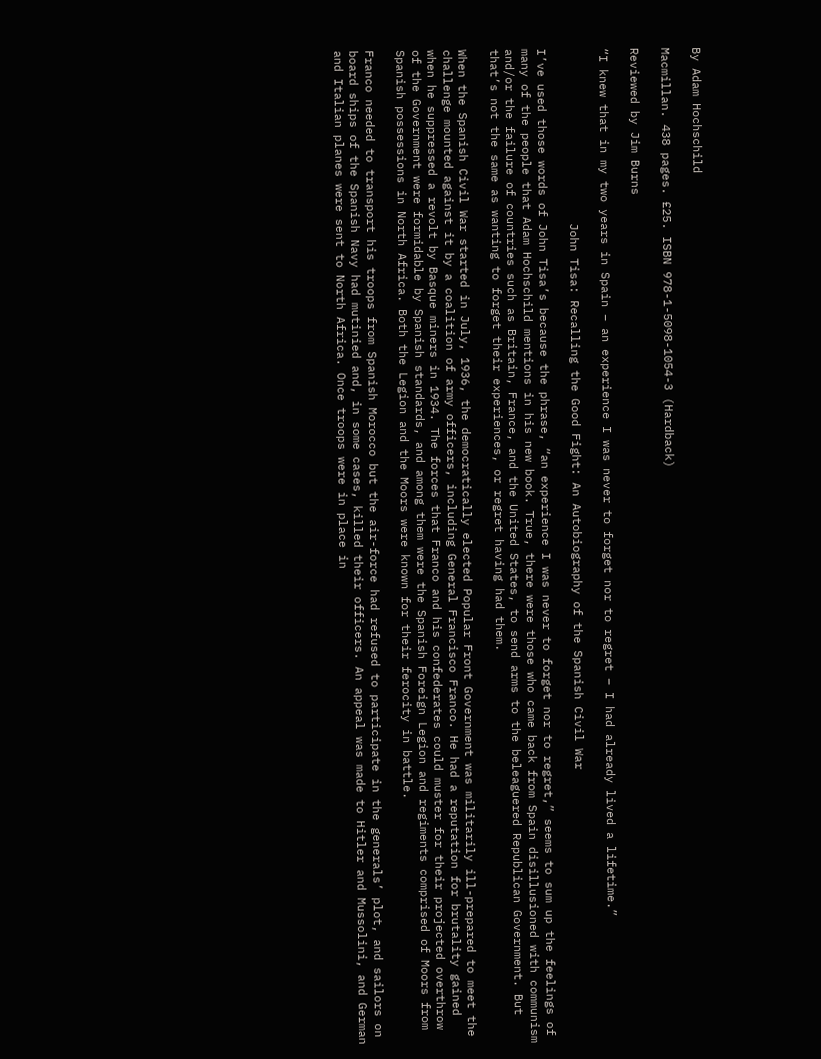By Adam Hochschild

Macmillan. 438 pages. £25. ISBN 978-1-5098-1054-3 (Hardback)

Reviewed by Jim Burns

“I knew that in my two years in Spain – an experience I was never to forget nor to regret – I had already lived a lifetime.”

                         John Tisa: Recalling the Good Fight: An Autobiography of the Spanish Civil War

I’ve used those words of John Tisa’s because the phrase, “an experience I was never to forget nor to regret,” seems to sum up the feelings of many of the people that Adam Hochschild mentions in his new book. True, there were those who came back from Spain disillusioned with communism and/or the failure of countries such as Britain, France, and the United States, to send arms to the beleaguered Republican Government. But that’s not the same as wanting to forget their experiences, or regret having had them.

When the Spanish Civil War started in July, 1936, the democratically elected Popular Front Government was militarily ill-prepared to meet the challenge mounted against it by a coalition of army officers, including General Francisco Franco. He had a reputation for brutality gained when he suppressed a revolt by Basque miners in 1934. The forces that Franco and his confederates could muster for their projected overthrow of the Government were formidable by Spanish standards, and among them were the Spanish Foreign Legion and regiments comprised of Moors from Spanish possessions in North Africa. Both the Legion and the Moors were known for their ferocity in battle.

Franco needed to transport his troops from Spanish Morocco but the air-force had refused to participate in the generals’ plot, and sailors on board ships of the Spanish Navy had mutinied and, in some cases, killed their officers. An appeal was made to Hitler and Mussolini, and German and Italian planes were sent to North Africa. Once troops were in place in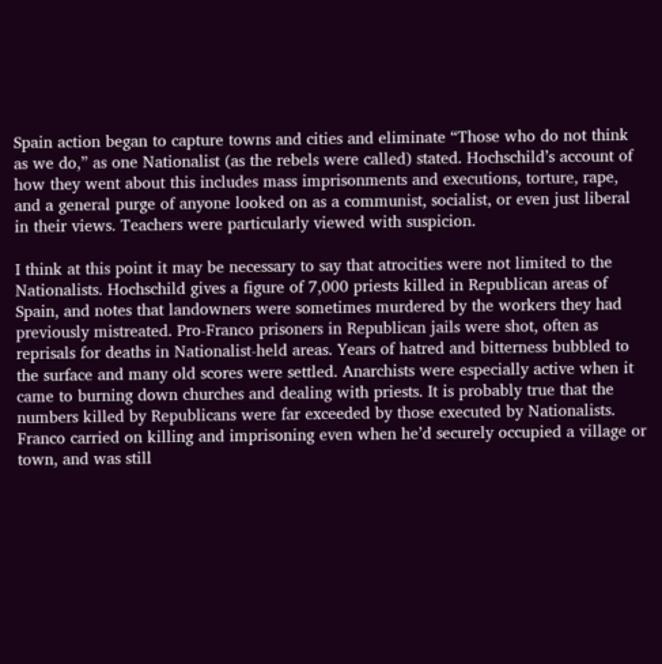Spain action began to capture towns and cities and eliminate “Those who do not think as we do,” as one Nationalist (as the rebels were called) stated. Hochschild’s account of how they went about this includes mass imprisonments and executions, torture, rape, and a general purge of anyone looked on as a communist, socialist, or even just liberal in their views. Teachers were particularly viewed with suspicion.

I think at this point it may be necessary to say that atrocities were not limited to the Nationalists. Hochschild gives a figure of 7,000 priests killed in Republican areas of Spain, and notes that landowners were sometimes murdered by the workers they had previously mistreated. Pro-Franco prisoners in Republican jails were shot, often as reprisals for deaths in Nationalist-held areas. Years of hatred and bitterness bubbled to the surface and many old scores were settled. Anarchists were especially active when it came to burning down churches and dealing with priests. It is probably true that the numbers killed by Republicans were far exceeded by those executed by Nationalists.  Franco carried on killing and imprisoning even when he’d securely occupied a village or town, and was still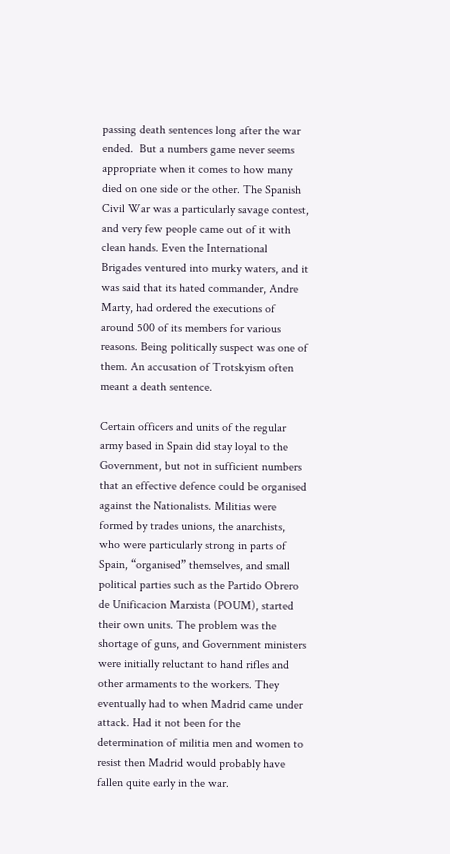passing death sentences long after the war ended.  But a numbers game never seems appropriate when it comes to how many died on one side or the other. The Spanish Civil War was a particularly savage contest, and very few people came out of it with clean hands. Even the International Brigades ventured into murky waters, and it was said that its hated commander, Andre Marty, had ordered the executions of around 500 of its members for various reasons. Being politically suspect was one of them. An accusation of Trotskyism often meant a death sentence.

Certain officers and units of the regular army based in Spain did stay loyal to the Government, but not in sufficient numbers that an effective defence could be organised against the Nationalists. Militias were formed by trades unions, the anarchists, who were particularly strong in parts of Spain, “organised” themselves, and small political parties such as the Partido Obrero de Unificacion Marxista (POUM), started their own units. The problem was the shortage of guns, and Government ministers were initially reluctant to hand rifles and other armaments to the workers. They eventually had to when Madrid came under attack. Had it not been for the determination of militia men and women to resist then Madrid would probably have fallen quite early in the war.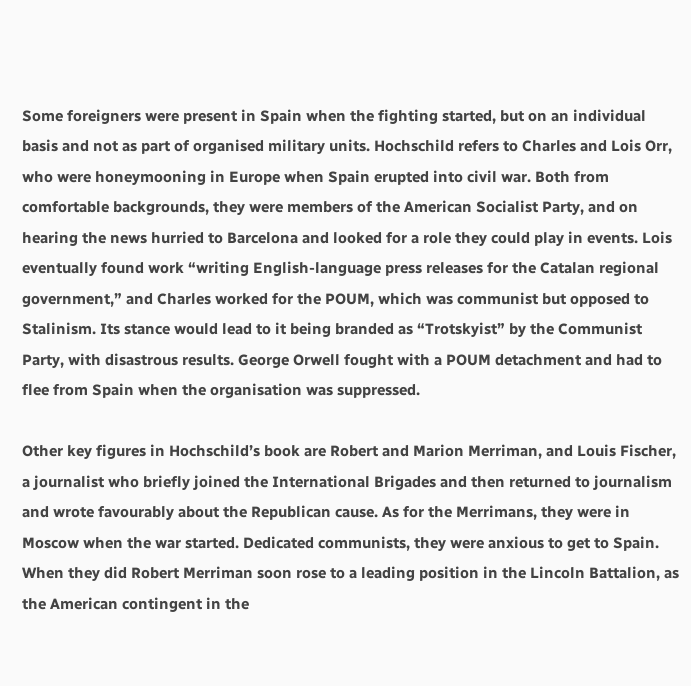Some foreigners were present in Spain when the fighting started, but on an individual basis and not as part of organised military units. Hochschild refers to Charles and Lois Orr, who were honeymooning in Europe when Spain erupted into civil war. Both from comfortable backgrounds, they were members of the American Socialist Party, and on hearing the news hurried to Barcelona and looked for a role they could play in events. Lois eventually found work “writing English-language press releases for the Catalan regional government,” and Charles worked for the POUM, which was communist but opposed to Stalinism. Its stance would lead to it being branded as “Trotskyist” by the Communist Party, with disastrous results. George Orwell fought with a POUM detachment and had to flee from Spain when the organisation was suppressed.

Other key figures in Hochschild’s book are Robert and Marion Merriman, and Louis Fischer, a journalist who briefly joined the International Brigades and then returned to journalism and wrote favourably about the Republican cause. As for the Merrimans, they were in Moscow when the war started. Dedicated communists, they were anxious to get to Spain. When they did Robert Merriman soon rose to a leading position in the Lincoln Battalion, as the American contingent in the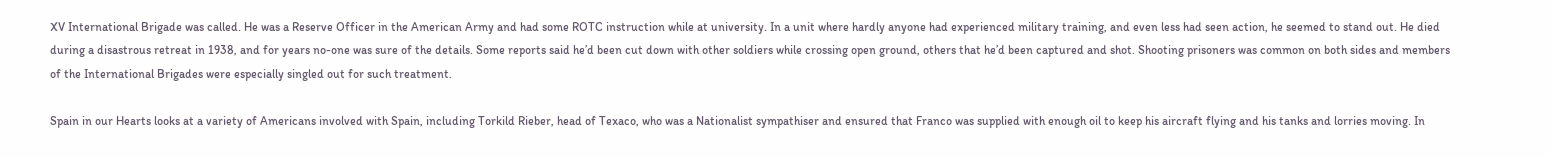XV International Brigade was called. He was a Reserve Officer in the American Army and had some ROTC instruction while at university. In a unit where hardly anyone had experienced military training, and even less had seen action, he seemed to stand out. He died during a disastrous retreat in 1938, and for years no-one was sure of the details. Some reports said he’d been cut down with other soldiers while crossing open ground, others that he’d been captured and shot. Shooting prisoners was common on both sides and members of the International Brigades were especially singled out for such treatment.

Spain in our Hearts looks at a variety of Americans involved with Spain, including Torkild Rieber, head of Texaco, who was a Nationalist sympathiser and ensured that Franco was supplied with enough oil to keep his aircraft flying and his tanks and lorries moving. In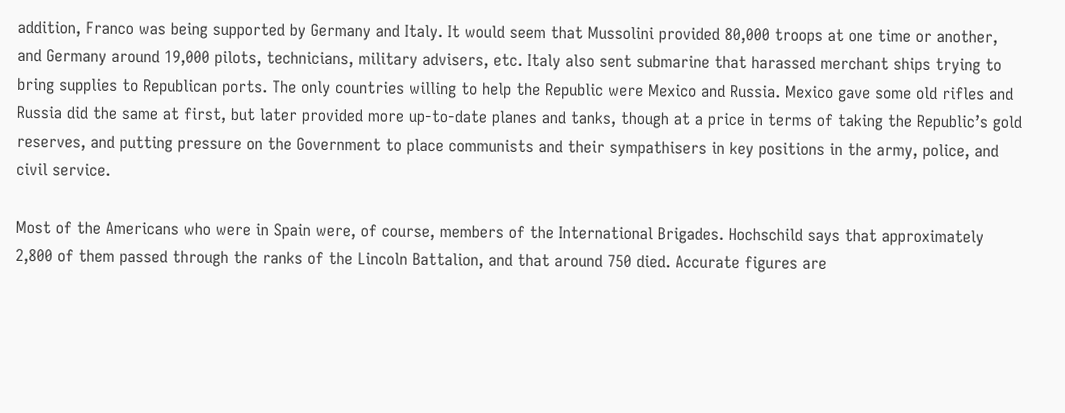addition, Franco was being supported by Germany and Italy. It would seem that Mussolini provided 80,000 troops at one time or another, and Germany around 19,000 pilots, technicians, military advisers, etc. Italy also sent submarine that harassed merchant ships trying to bring supplies to Republican ports. The only countries willing to help the Republic were Mexico and Russia. Mexico gave some old rifles and Russia did the same at first, but later provided more up-to-date planes and tanks, though at a price in terms of taking the Republic’s gold reserves, and putting pressure on the Government to place communists and their sympathisers in key positions in the army, police, and civil service.

Most of the Americans who were in Spain were, of course, members of the International Brigades. Hochschild says that approximately 2,800 of them passed through the ranks of the Lincoln Battalion, and that around 750 died. Accurate figures are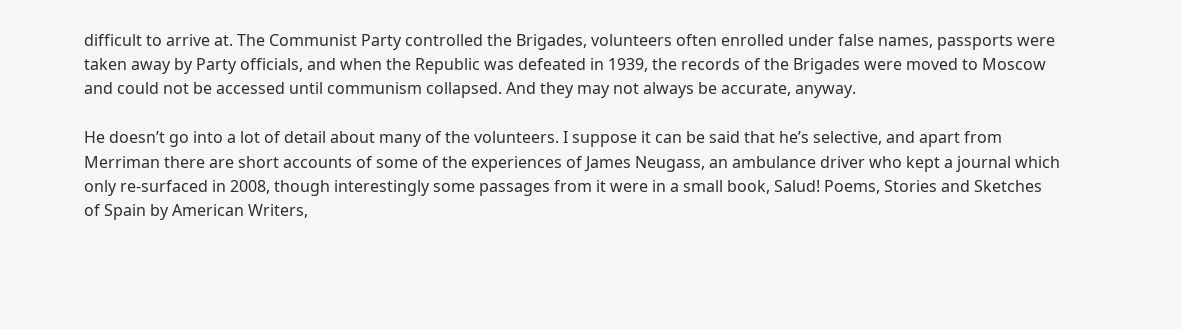difficult to arrive at. The Communist Party controlled the Brigades, volunteers often enrolled under false names, passports were taken away by Party officials, and when the Republic was defeated in 1939, the records of the Brigades were moved to Moscow and could not be accessed until communism collapsed. And they may not always be accurate, anyway.

He doesn’t go into a lot of detail about many of the volunteers. I suppose it can be said that he’s selective, and apart from Merriman there are short accounts of some of the experiences of James Neugass, an ambulance driver who kept a journal which only re-surfaced in 2008, though interestingly some passages from it were in a small book, Salud! Poems, Stories and Sketches of Spain by American Writers,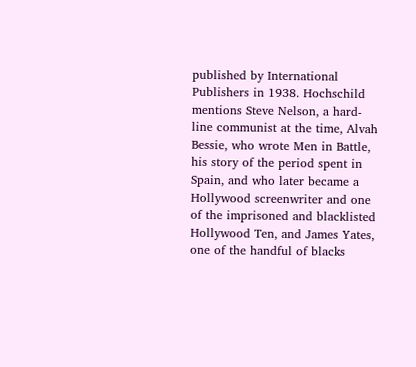published by International Publishers in 1938. Hochschild mentions Steve Nelson, a hard-line communist at the time, Alvah Bessie, who wrote Men in Battle, his story of the period spent in Spain, and who later became a Hollywood screenwriter and one of the imprisoned and blacklisted Hollywood Ten, and James Yates, one of the handful of blacks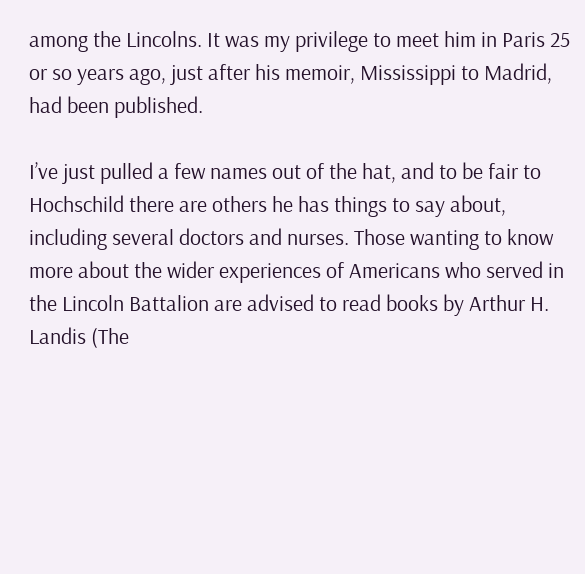among the Lincolns. It was my privilege to meet him in Paris 25 or so years ago, just after his memoir, Mississippi to Madrid, had been published.

I’ve just pulled a few names out of the hat, and to be fair to Hochschild there are others he has things to say about, including several doctors and nurses. Those wanting to know more about the wider experiences of Americans who served in the Lincoln Battalion are advised to read books by Arthur H. Landis (The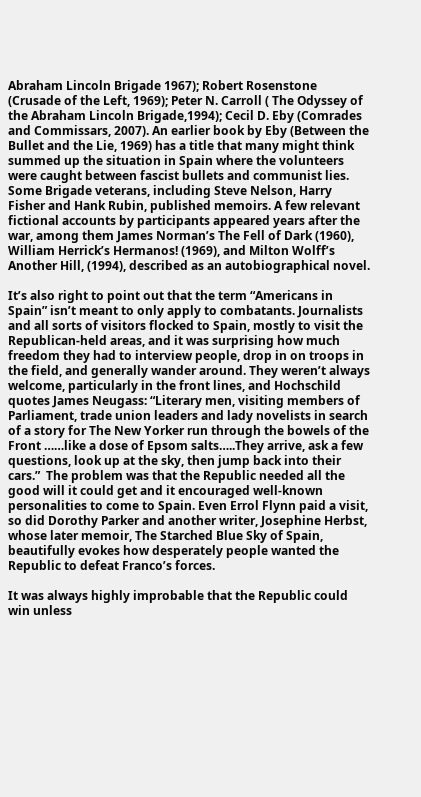Abraham Lincoln Brigade 1967); Robert Rosenstone (Crusade of the Left, 1969); Peter N. Carroll ( The Odyssey of the Abraham Lincoln Brigade,1994); Cecil D. Eby (Comrades and Commissars, 2007). An earlier book by Eby (Between the Bullet and the Lie, 1969) has a title that many might think summed up the situation in Spain where the volunteers were caught between fascist bullets and communist lies. Some Brigade veterans, including Steve Nelson, Harry Fisher and Hank Rubin, published memoirs. A few relevant fictional accounts by participants appeared years after the war, among them James Norman’s The Fell of Dark (1960), William Herrick’s Hermanos! (1969), and Milton Wolff’s Another Hill, (1994), described as an autobiographical novel.

It’s also right to point out that the term “Americans in Spain” isn’t meant to only apply to combatants. Journalists and all sorts of visitors flocked to Spain, mostly to visit the Republican-held areas, and it was surprising how much freedom they had to interview people, drop in on troops in the field, and generally wander around. They weren’t always welcome, particularly in the front lines, and Hochschild quotes James Neugass: “Literary men, visiting members of Parliament, trade union leaders and lady novelists in search of a story for The New Yorker run through the bowels of the Front ……like a dose of Epsom salts…..They arrive, ask a few questions, look up at the sky, then jump back into their cars.”  The problem was that the Republic needed all the good will it could get and it encouraged well-known personalities to come to Spain. Even Errol Flynn paid a visit, so did Dorothy Parker and another writer, Josephine Herbst, whose later memoir, The Starched Blue Sky of Spain, beautifully evokes how desperately people wanted the Republic to defeat Franco’s forces.

It was always highly improbable that the Republic could win unless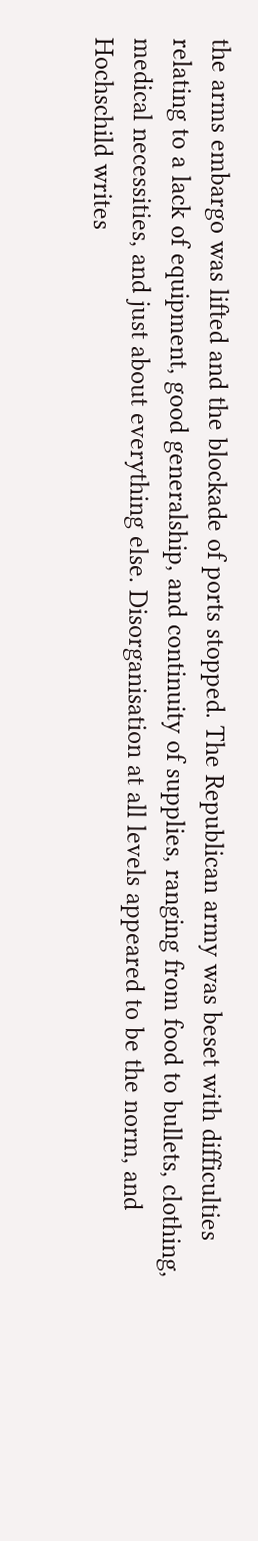the arms embargo was lifted and the blockade of ports stopped. The Republican army was beset with difficulties relating to a lack of equipment, good generalship, and continuity of supplies, ranging from food to bullets, clothing, medical necessities, and just about everything else. Disorganisation at all levels appeared to be the norm, and Hochschild writes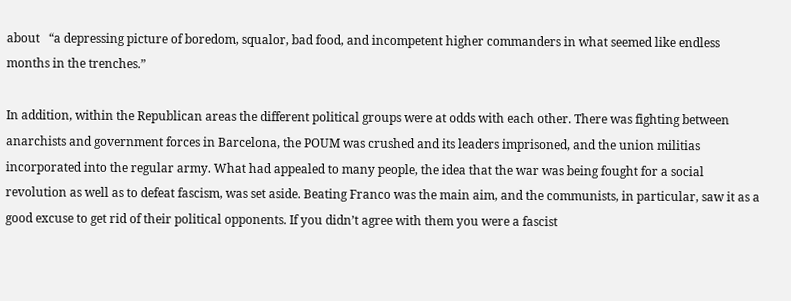about   “a depressing picture of boredom, squalor, bad food, and incompetent higher commanders in what seemed like endless months in the trenches.”

In addition, within the Republican areas the different political groups were at odds with each other. There was fighting between anarchists and government forces in Barcelona, the POUM was crushed and its leaders imprisoned, and the union militias incorporated into the regular army. What had appealed to many people, the idea that the war was being fought for a social revolution as well as to defeat fascism, was set aside. Beating Franco was the main aim, and the communists, in particular, saw it as a good excuse to get rid of their political opponents. If you didn’t agree with them you were a fascist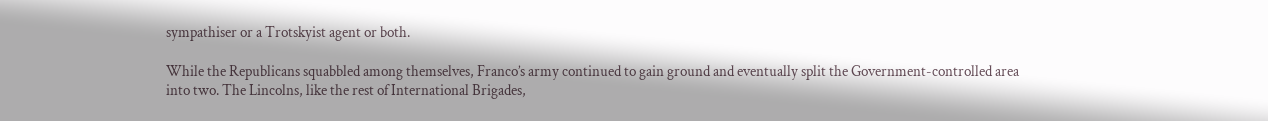sympathiser or a Trotskyist agent or both.

While the Republicans squabbled among themselves, Franco’s army continued to gain ground and eventually split the Government-controlled area into two. The Lincolns, like the rest of International Brigades,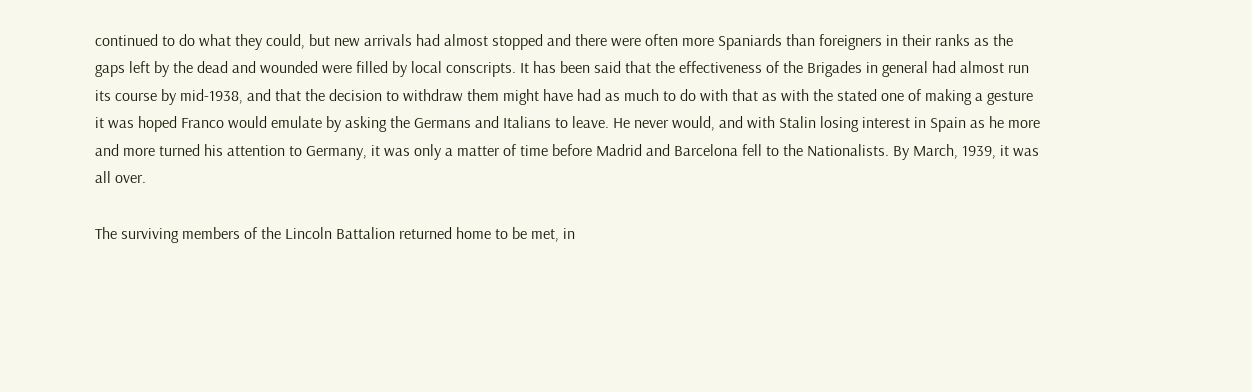continued to do what they could, but new arrivals had almost stopped and there were often more Spaniards than foreigners in their ranks as the gaps left by the dead and wounded were filled by local conscripts. It has been said that the effectiveness of the Brigades in general had almost run its course by mid-1938, and that the decision to withdraw them might have had as much to do with that as with the stated one of making a gesture it was hoped Franco would emulate by asking the Germans and Italians to leave. He never would, and with Stalin losing interest in Spain as he more and more turned his attention to Germany, it was only a matter of time before Madrid and Barcelona fell to the Nationalists. By March, 1939, it was all over.

The surviving members of the Lincoln Battalion returned home to be met, in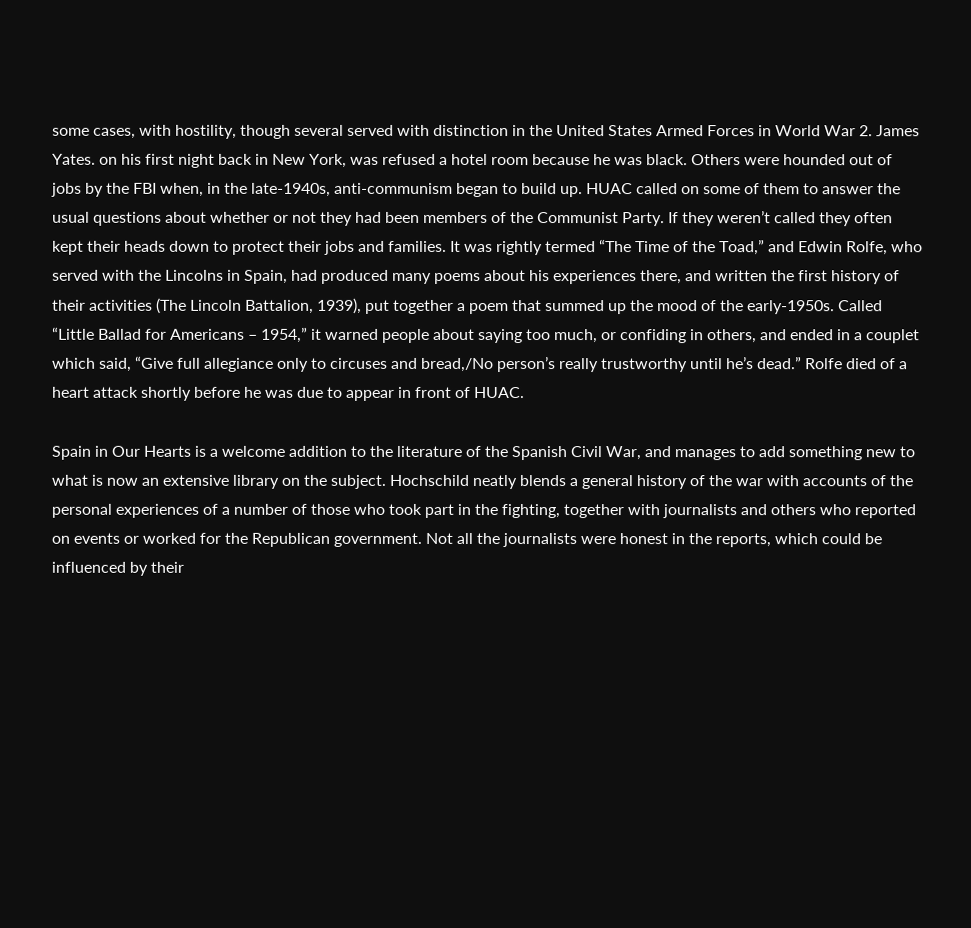some cases, with hostility, though several served with distinction in the United States Armed Forces in World War 2. James Yates. on his first night back in New York, was refused a hotel room because he was black. Others were hounded out of jobs by the FBI when, in the late-1940s, anti-communism began to build up. HUAC called on some of them to answer the usual questions about whether or not they had been members of the Communist Party. If they weren’t called they often kept their heads down to protect their jobs and families. It was rightly termed “The Time of the Toad,” and Edwin Rolfe, who served with the Lincolns in Spain, had produced many poems about his experiences there, and written the first history of their activities (The Lincoln Battalion, 1939), put together a poem that summed up the mood of the early-1950s. Called “Little Ballad for Americans – 1954,” it warned people about saying too much, or confiding in others, and ended in a couplet which said, “Give full allegiance only to circuses and bread,/No person’s really trustworthy until he’s dead.” Rolfe died of a heart attack shortly before he was due to appear in front of HUAC.

Spain in Our Hearts is a welcome addition to the literature of the Spanish Civil War, and manages to add something new to what is now an extensive library on the subject. Hochschild neatly blends a general history of the war with accounts of the personal experiences of a number of those who took part in the fighting, together with journalists and others who reported on events or worked for the Republican government. Not all the journalists were honest in the reports, which could be influenced by their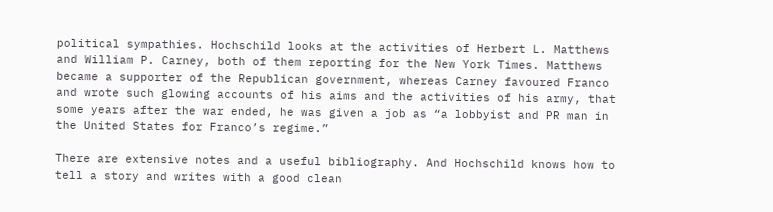political sympathies. Hochschild looks at the activities of Herbert L. Matthews and William P. Carney, both of them reporting for the New York Times. Matthews became a supporter of the Republican government, whereas Carney favoured Franco and wrote such glowing accounts of his aims and the activities of his army, that some years after the war ended, he was given a job as “a lobbyist and PR man in the United States for Franco’s regime.”

There are extensive notes and a useful bibliography. And Hochschild knows how to tell a story and writes with a good clean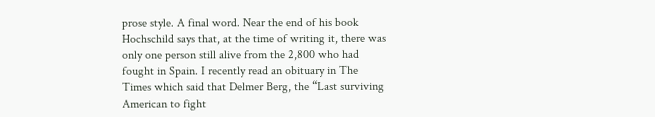prose style. A final word. Near the end of his book Hochschild says that, at the time of writing it, there was only one person still alive from the 2,800 who had fought in Spain. I recently read an obituary in The Times which said that Delmer Berg, the “Last surviving American to fight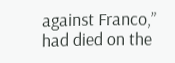against Franco,” had died on the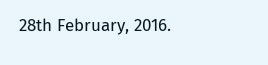28th February, 2016.